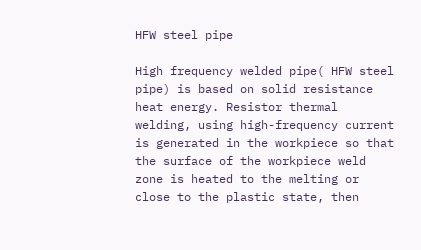HFW steel pipe

High frequency welded pipe( HFW steel pipe) is based on solid resistance heat energy. Resistor thermal welding, using high-frequency current is generated in the workpiece so that the surface of the workpiece weld zone is heated to the melting or close to the plastic state, then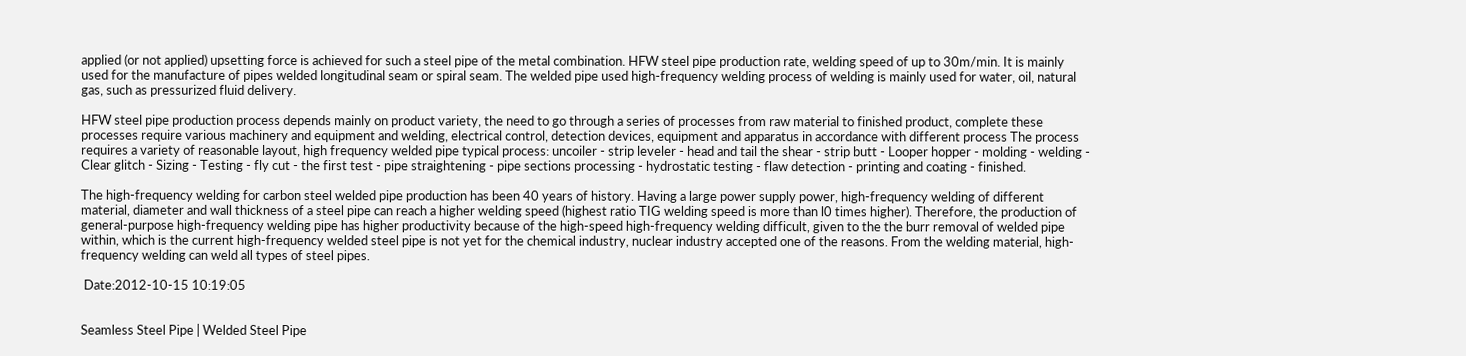applied (or not applied) upsetting force is achieved for such a steel pipe of the metal combination. HFW steel pipe production rate, welding speed of up to 30m/min. It is mainly used for the manufacture of pipes welded longitudinal seam or spiral seam. The welded pipe used high-frequency welding process of welding is mainly used for water, oil, natural gas, such as pressurized fluid delivery.

HFW steel pipe production process depends mainly on product variety, the need to go through a series of processes from raw material to finished product, complete these processes require various machinery and equipment and welding, electrical control, detection devices, equipment and apparatus in accordance with different process The process requires a variety of reasonable layout, high frequency welded pipe typical process: uncoiler - strip leveler - head and tail the shear - strip butt - Looper hopper - molding - welding - Clear glitch - Sizing - Testing - fly cut - the first test - pipe straightening - pipe sections processing - hydrostatic testing - flaw detection - printing and coating - finished.

The high-frequency welding for carbon steel welded pipe production has been 40 years of history. Having a large power supply power, high-frequency welding of different material, diameter and wall thickness of a steel pipe can reach a higher welding speed (highest ratio TIG welding speed is more than l0 times higher). Therefore, the production of general-purpose high-frequency welding pipe has higher productivity because of the high-speed high-frequency welding difficult, given to the the burr removal of welded pipe within, which is the current high-frequency welded steel pipe is not yet for the chemical industry, nuclear industry accepted one of the reasons. From the welding material, high-frequency welding can weld all types of steel pipes.

 Date:2012-10-15 10:19:05


Seamless Steel Pipe | Welded Steel Pipe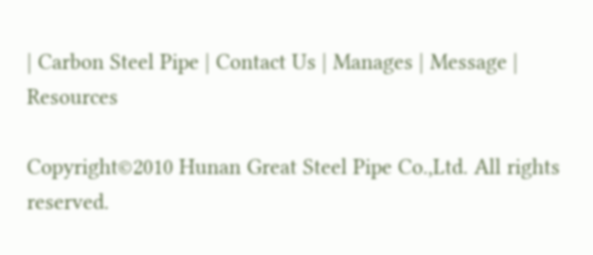| Carbon Steel Pipe | Contact Us | Manages | Message | Resources

Copyright©2010 Hunan Great Steel Pipe Co.,Ltd. All rights reserved.